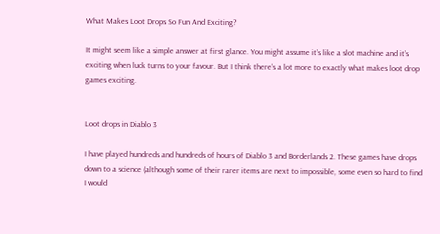What Makes Loot Drops So Fun And Exciting?

It might seem like a simple answer at first glance. You might assume it’s like a slot machine and it’s exciting when luck turns to your favour. But I think there’s a lot more to exactly what makes loot drop games exciting.


Loot drops in Diablo 3

I have played hundreds and hundreds of hours of Diablo 3 and Borderlands 2. These games have drops down to a science (although some of their rarer items are next to impossible, some even so hard to find I would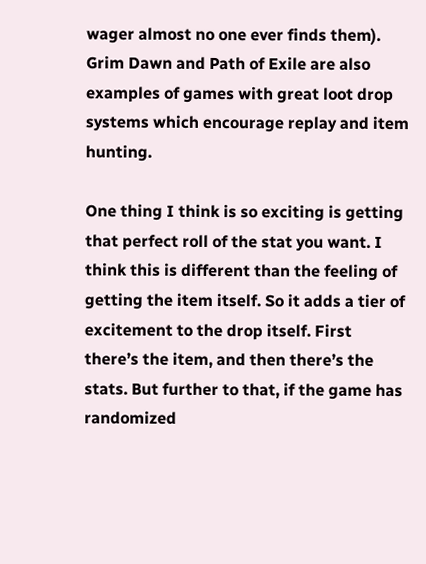wager almost no one ever finds them). Grim Dawn and Path of Exile are also examples of games with great loot drop systems which encourage replay and item hunting.

One thing I think is so exciting is getting that perfect roll of the stat you want. I think this is different than the feeling of getting the item itself. So it adds a tier of excitement to the drop itself. First there’s the item, and then there’s the stats. But further to that, if the game has randomized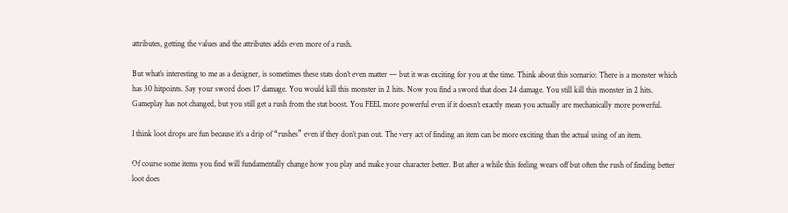attributes, getting the values and the attributes adds even more of a rush.

But what’s interesting to me as a designer, is sometimes these stats don’t even matter — but it was exciting for you at the time. Think about this scenario: There is a monster which has 30 hitpoints. Say your sword does 17 damage. You would kill this monster in 2 hits. Now you find a sword that does 24 damage. You still kill this monster in 2 hits. Gameplay has not changed, but you still get a rush from the stat boost. You FEEL more powerful even if it doesn’t exactly mean you actually are mechanically more powerful.

I think loot drops are fun because it’s a drip of “rushes” even if they don’t pan out. The very act of finding an item can be more exciting than the actual using of an item.

Of course some items you find will fundamentally change how you play and make your character better. But after a while this feeling wears off but often the rush of finding better loot does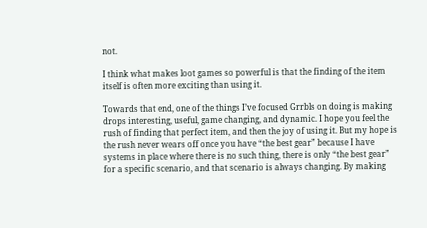not.

I think what makes loot games so powerful is that the finding of the item itself is often more exciting than using it.

Towards that end, one of the things I’ve focused Grrbls on doing is making drops interesting, useful, game changing, and dynamic. I hope you feel the rush of finding that perfect item, and then the joy of using it. But my hope is the rush never wears off once you have “the best gear” because I have systems in place where there is no such thing, there is only “the best gear” for a specific scenario, and that scenario is always changing. By making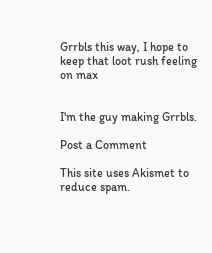Grrbls this way, I hope to keep that loot rush feeling on max


I'm the guy making Grrbls.

Post a Comment

This site uses Akismet to reduce spam.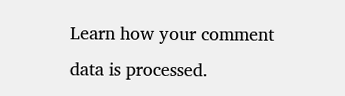Learn how your comment data is processed.